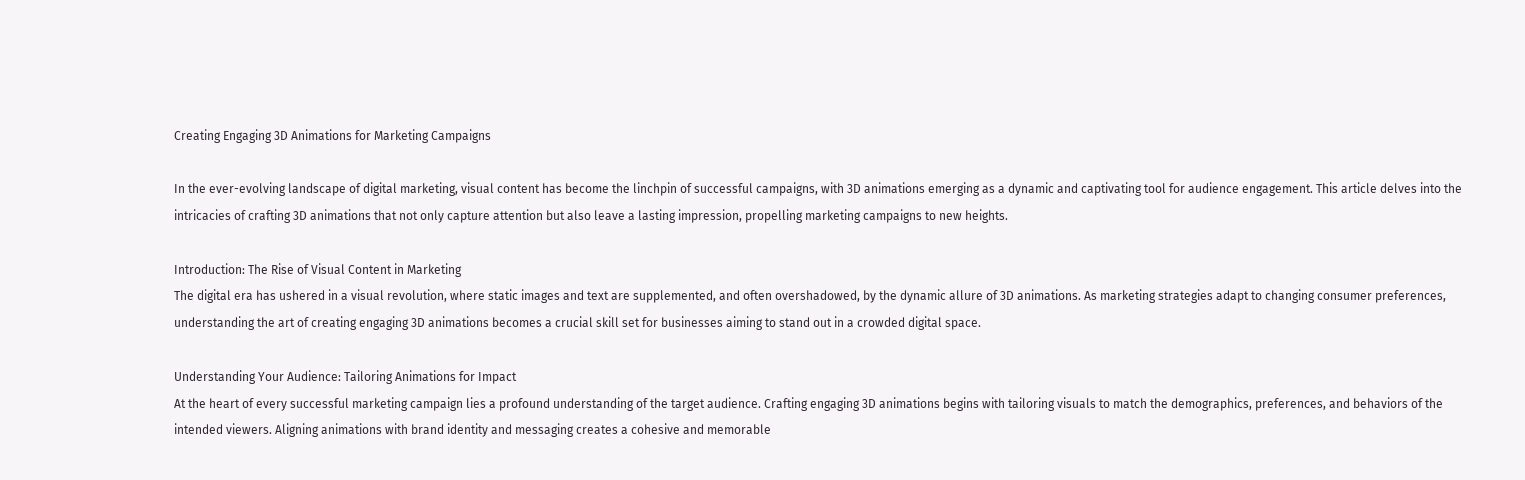Creating Engaging 3D Animations for Marketing Campaigns

In the ever-evolving landscape of digital marketing, visual content has become the linchpin of successful campaigns, with 3D animations emerging as a dynamic and captivating tool for audience engagement. This article delves into the intricacies of crafting 3D animations that not only capture attention but also leave a lasting impression, propelling marketing campaigns to new heights.

Introduction: The Rise of Visual Content in Marketing
The digital era has ushered in a visual revolution, where static images and text are supplemented, and often overshadowed, by the dynamic allure of 3D animations. As marketing strategies adapt to changing consumer preferences, understanding the art of creating engaging 3D animations becomes a crucial skill set for businesses aiming to stand out in a crowded digital space.

Understanding Your Audience: Tailoring Animations for Impact
At the heart of every successful marketing campaign lies a profound understanding of the target audience. Crafting engaging 3D animations begins with tailoring visuals to match the demographics, preferences, and behaviors of the intended viewers. Aligning animations with brand identity and messaging creates a cohesive and memorable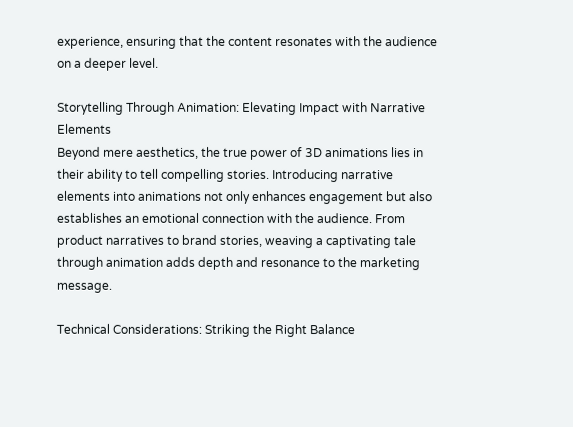experience, ensuring that the content resonates with the audience on a deeper level.

Storytelling Through Animation: Elevating Impact with Narrative Elements
Beyond mere aesthetics, the true power of 3D animations lies in their ability to tell compelling stories. Introducing narrative elements into animations not only enhances engagement but also establishes an emotional connection with the audience. From product narratives to brand stories, weaving a captivating tale through animation adds depth and resonance to the marketing message.

Technical Considerations: Striking the Right Balance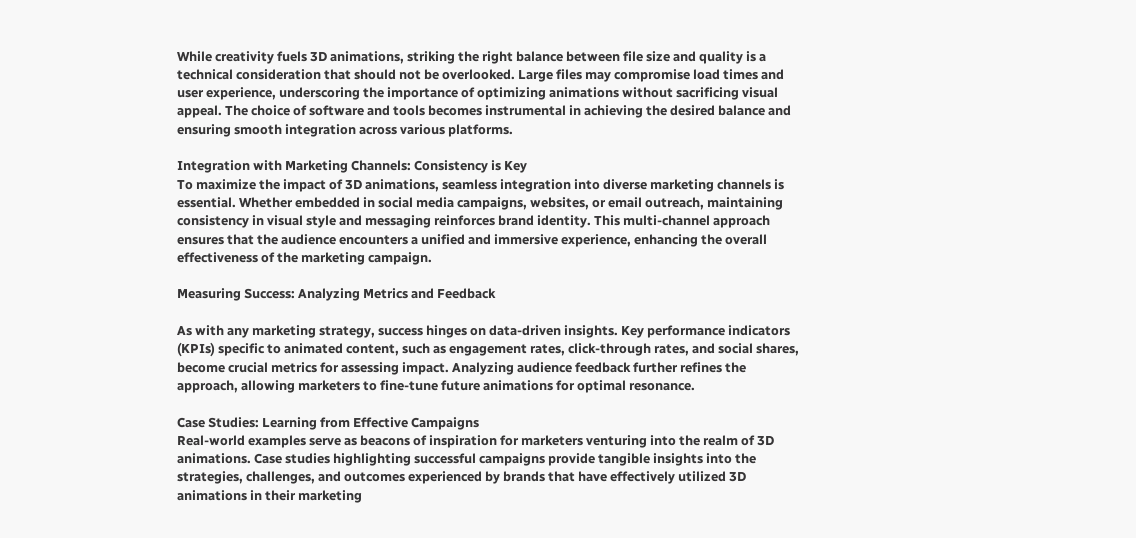While creativity fuels 3D animations, striking the right balance between file size and quality is a technical consideration that should not be overlooked. Large files may compromise load times and user experience, underscoring the importance of optimizing animations without sacrificing visual appeal. The choice of software and tools becomes instrumental in achieving the desired balance and ensuring smooth integration across various platforms.

Integration with Marketing Channels: Consistency is Key
To maximize the impact of 3D animations, seamless integration into diverse marketing channels is essential. Whether embedded in social media campaigns, websites, or email outreach, maintaining consistency in visual style and messaging reinforces brand identity. This multi-channel approach ensures that the audience encounters a unified and immersive experience, enhancing the overall effectiveness of the marketing campaign.

Measuring Success: Analyzing Metrics and Feedback

As with any marketing strategy, success hinges on data-driven insights. Key performance indicators (KPIs) specific to animated content, such as engagement rates, click-through rates, and social shares, become crucial metrics for assessing impact. Analyzing audience feedback further refines the approach, allowing marketers to fine-tune future animations for optimal resonance.

Case Studies: Learning from Effective Campaigns
Real-world examples serve as beacons of inspiration for marketers venturing into the realm of 3D animations. Case studies highlighting successful campaigns provide tangible insights into the strategies, challenges, and outcomes experienced by brands that have effectively utilized 3D animations in their marketing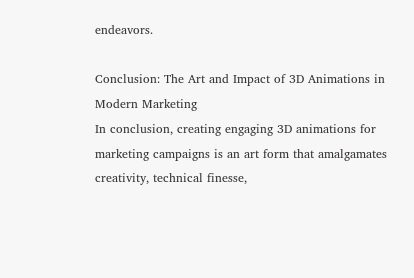endeavors.

Conclusion: The Art and Impact of 3D Animations in Modern Marketing
In conclusion, creating engaging 3D animations for marketing campaigns is an art form that amalgamates creativity, technical finesse,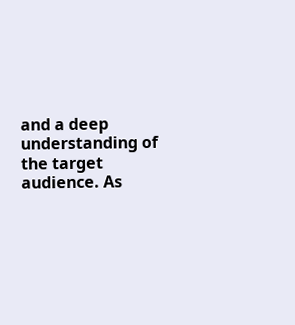and a deep understanding of the target audience. As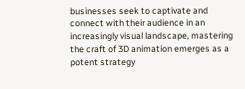businesses seek to captivate and connect with their audience in an increasingly visual landscape, mastering the craft of 3D animation emerges as a potent strategy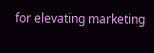for elevating marketing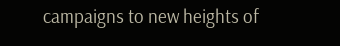campaigns to new heights of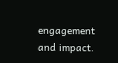engagement and impact.